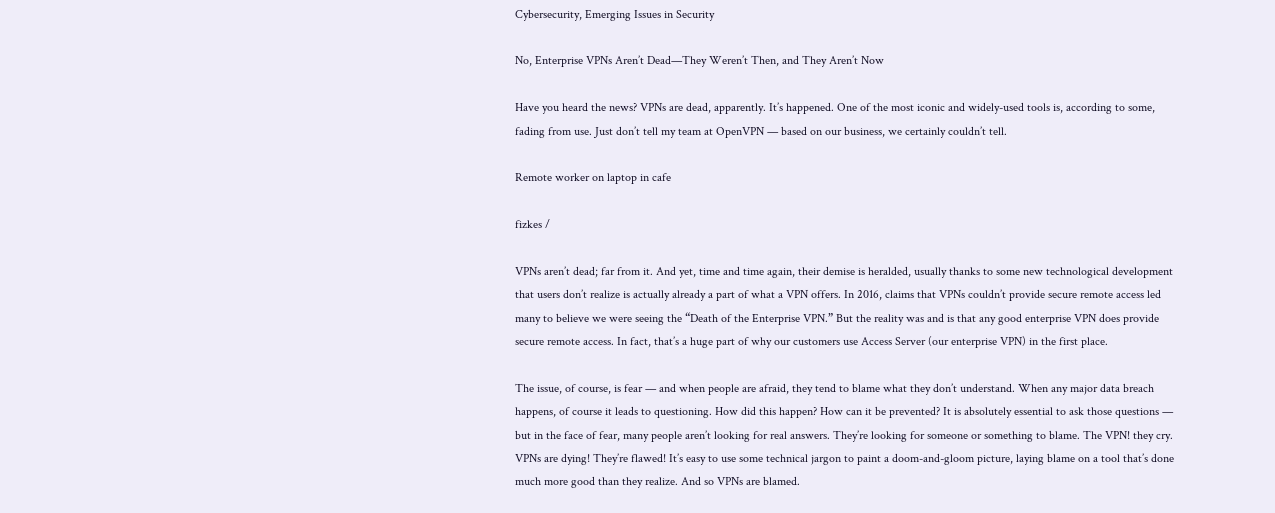Cybersecurity, Emerging Issues in Security

No, Enterprise VPNs Aren’t Dead—They Weren’t Then, and They Aren’t Now

Have you heard the news? VPNs are dead, apparently. It’s happened. One of the most iconic and widely-used tools is, according to some, fading from use. Just don’t tell my team at OpenVPN — based on our business, we certainly couldn’t tell.

Remote worker on laptop in cafe

fizkes /

VPNs aren’t dead; far from it. And yet, time and time again, their demise is heralded, usually thanks to some new technological development that users don’t realize is actually already a part of what a VPN offers. In 2016, claims that VPNs couldn’t provide secure remote access led many to believe we were seeing the “Death of the Enterprise VPN.” But the reality was and is that any good enterprise VPN does provide secure remote access. In fact, that’s a huge part of why our customers use Access Server (our enterprise VPN) in the first place.

The issue, of course, is fear — and when people are afraid, they tend to blame what they don’t understand. When any major data breach happens, of course it leads to questioning. How did this happen? How can it be prevented? It is absolutely essential to ask those questions — but in the face of fear, many people aren’t looking for real answers. They’re looking for someone or something to blame. The VPN! they cry. VPNs are dying! They’re flawed! It’s easy to use some technical jargon to paint a doom-and-gloom picture, laying blame on a tool that’s done much more good than they realize. And so VPNs are blamed.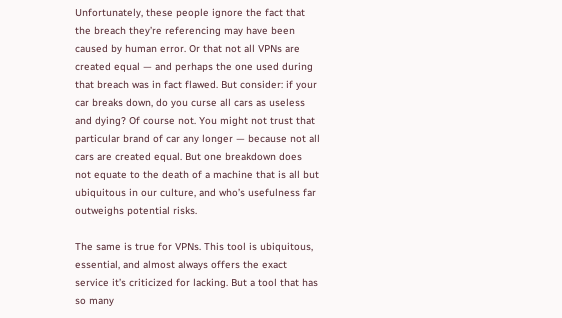Unfortunately, these people ignore the fact that the breach they’re referencing may have been caused by human error. Or that not all VPNs are created equal — and perhaps the one used during that breach was in fact flawed. But consider: if your car breaks down, do you curse all cars as useless and dying? Of course not. You might not trust that particular brand of car any longer — because not all cars are created equal. But one breakdown does not equate to the death of a machine that is all but ubiquitous in our culture, and who’s usefulness far outweighs potential risks.

The same is true for VPNs. This tool is ubiquitous, essential, and almost always offers the exact service it’s criticized for lacking. But a tool that has so many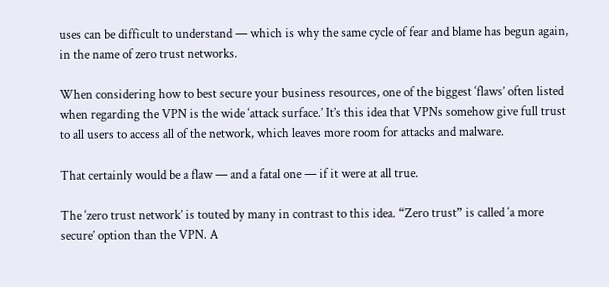uses can be difficult to understand — which is why the same cycle of fear and blame has begun again, in the name of zero trust networks.

When considering how to best secure your business resources, one of the biggest ‘flaws’ often listed when regarding the VPN is the wide ‘attack surface.’ It’s this idea that VPNs somehow give full trust to all users to access all of the network, which leaves more room for attacks and malware.

That certainly would be a flaw — and a fatal one — if it were at all true.

The ‘zero trust network’ is touted by many in contrast to this idea. “Zero trust” is called ‘a more secure’ option than the VPN. A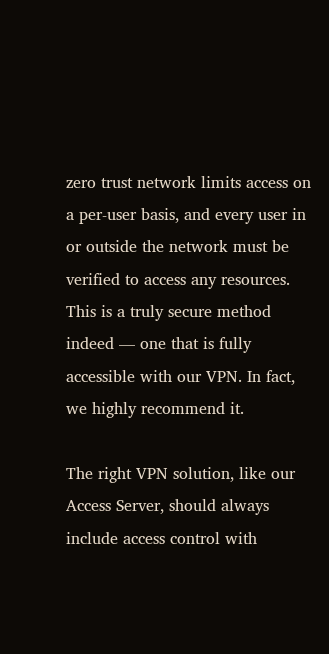zero trust network limits access on a per-user basis, and every user in or outside the network must be verified to access any resources. This is a truly secure method indeed — one that is fully accessible with our VPN. In fact, we highly recommend it.

The right VPN solution, like our Access Server, should always include access control with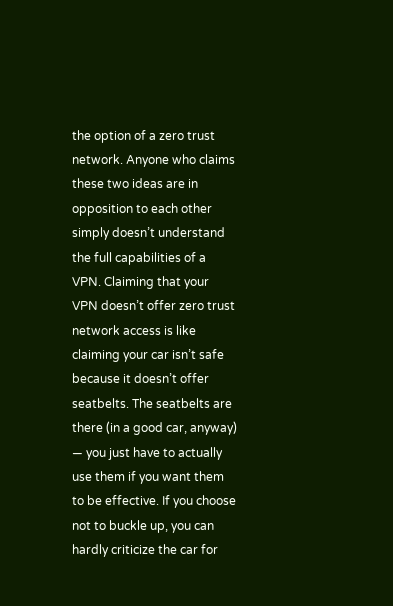the option of a zero trust network. Anyone who claims these two ideas are in opposition to each other simply doesn’t understand the full capabilities of a VPN. Claiming that your VPN doesn’t offer zero trust network access is like claiming your car isn’t safe because it doesn’t offer seatbelts. The seatbelts are there (in a good car, anyway) — you just have to actually use them if you want them to be effective. If you choose not to buckle up, you can hardly criticize the car for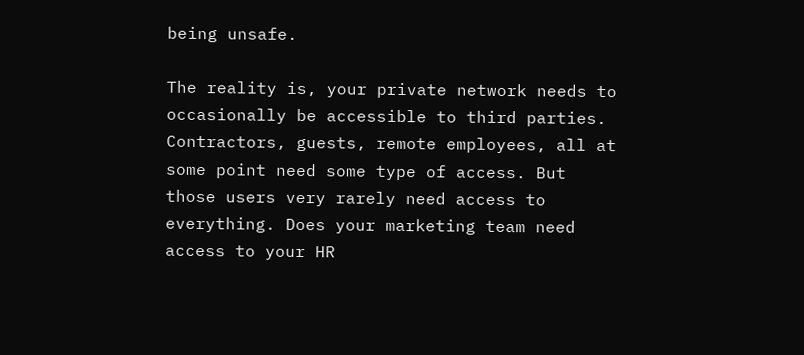being unsafe.

The reality is, your private network needs to occasionally be accessible to third parties. Contractors, guests, remote employees, all at some point need some type of access. But those users very rarely need access to everything. Does your marketing team need access to your HR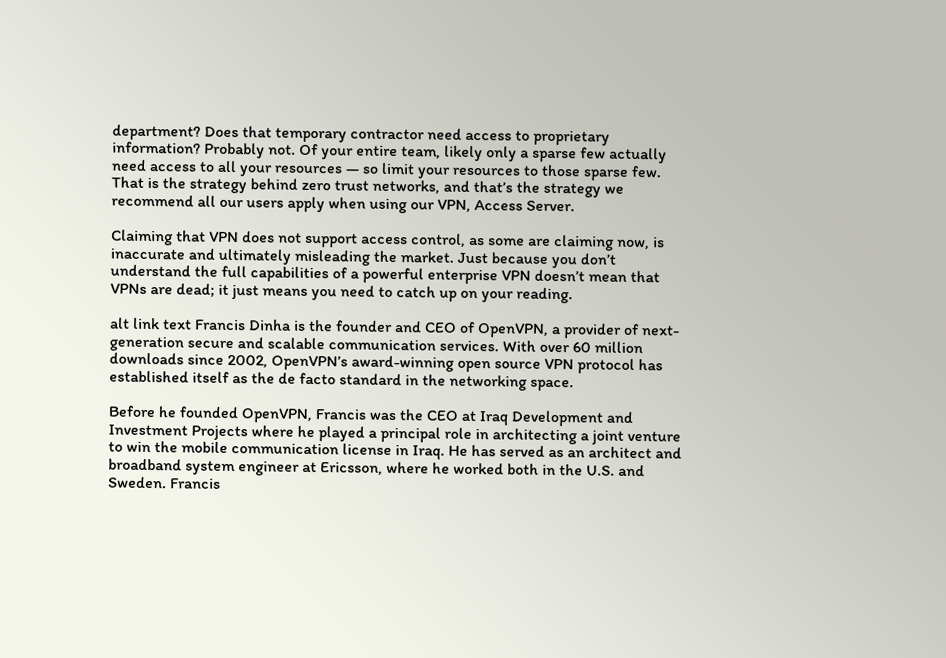department? Does that temporary contractor need access to proprietary information? Probably not. Of your entire team, likely only a sparse few actually need access to all your resources — so limit your resources to those sparse few. That is the strategy behind zero trust networks, and that’s the strategy we recommend all our users apply when using our VPN, Access Server.

Claiming that VPN does not support access control, as some are claiming now, is inaccurate and ultimately misleading the market. Just because you don’t understand the full capabilities of a powerful enterprise VPN doesn’t mean that VPNs are dead; it just means you need to catch up on your reading.

alt link text Francis Dinha is the founder and CEO of OpenVPN, a provider of next-generation secure and scalable communication services. With over 60 million downloads since 2002, OpenVPN’s award-winning open source VPN protocol has established itself as the de facto standard in the networking space.

Before he founded OpenVPN, Francis was the CEO at Iraq Development and Investment Projects where he played a principal role in architecting a joint venture to win the mobile communication license in Iraq. He has served as an architect and broadband system engineer at Ericsson, where he worked both in the U.S. and Sweden. Francis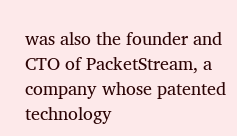was also the founder and CTO of PacketStream, a company whose patented technology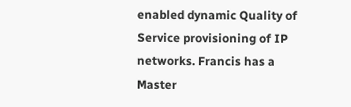enabled dynamic Quality of Service provisioning of IP networks. Francis has a Master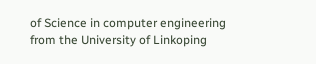of Science in computer engineering from the University of Linkoping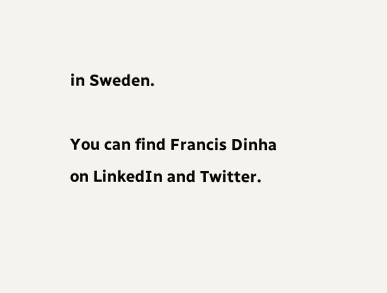in Sweden.

You can find Francis Dinha on LinkedIn and Twitter.